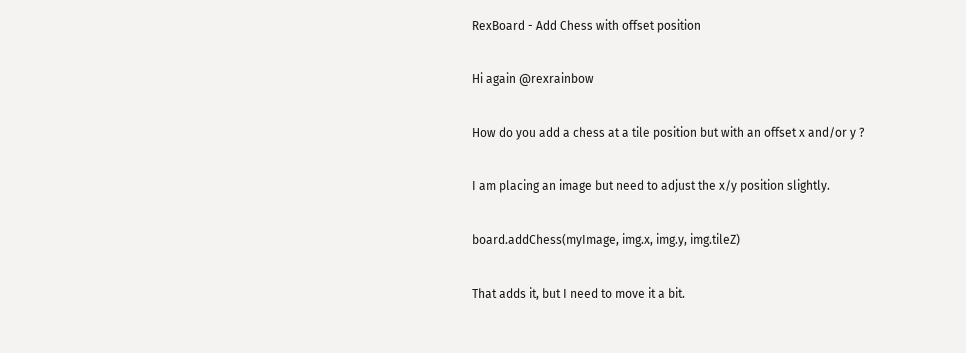RexBoard - Add Chess with offset position

Hi again @rexrainbow

How do you add a chess at a tile position but with an offset x and/or y ?

I am placing an image but need to adjust the x/y position slightly.

board.addChess(myImage, img.x, img.y, img.tileZ)

That adds it, but I need to move it a bit.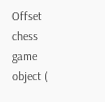Offset chess game object (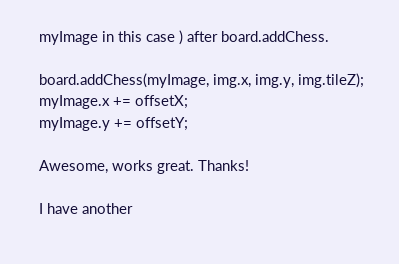myImage in this case ) after board.addChess.

board.addChess(myImage, img.x, img.y, img.tileZ);
myImage.x += offsetX;
myImage.y += offsetY;

Awesome, works great. Thanks!

I have another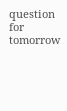question for tomorrow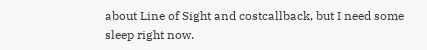about Line of Sight and costcallback, but I need some sleep right now.